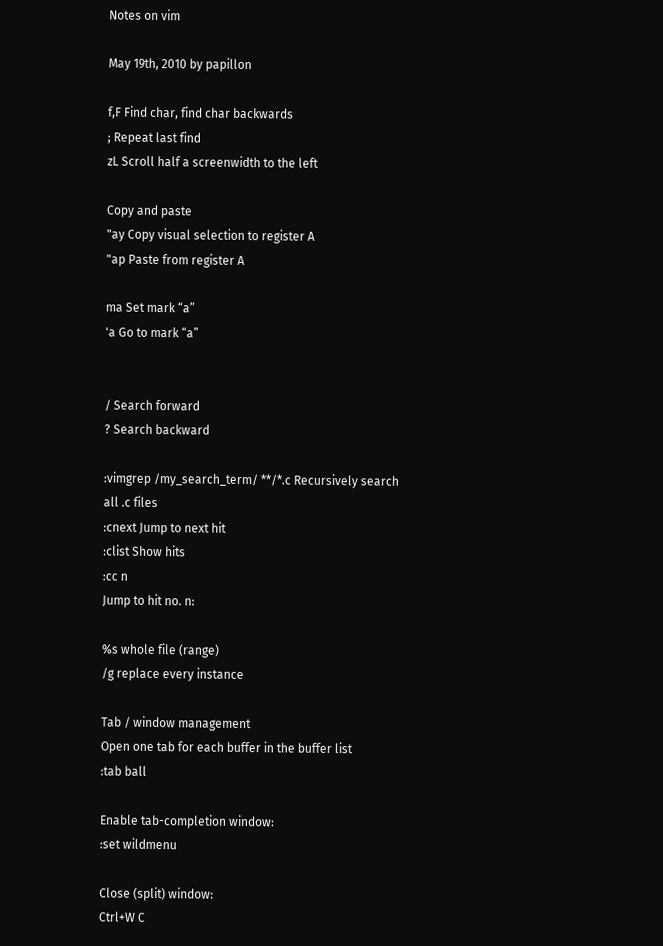Notes on vim

May 19th, 2010 by papillon

f,F Find char, find char backwards
; Repeat last find
zL Scroll half a screenwidth to the left

Copy and paste
"ay Copy visual selection to register A
"ap Paste from register A

ma Set mark “a”
'a Go to mark “a”


/ Search forward
? Search backward

:vimgrep /my_search_term/ **/*.c Recursively search all .c files
:cnext Jump to next hit
:clist Show hits
:cc n
Jump to hit no. n:

%s whole file (range)
/g replace every instance

Tab / window management
Open one tab for each buffer in the buffer list
:tab ball

Enable tab-completion window:
:set wildmenu

Close (split) window:
Ctrl+W C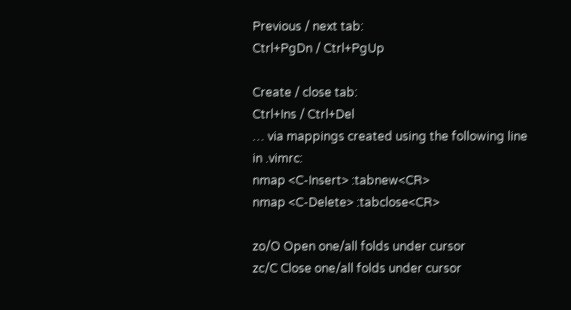Previous / next tab:
Ctrl+PgDn / Ctrl+PgUp

Create / close tab:
Ctrl+Ins / Ctrl+Del
… via mappings created using the following line in .vimrc:
nmap <C-Insert> :tabnew<CR>
nmap <C-Delete> :tabclose<CR>

zo/O Open one/all folds under cursor
zc/C Close one/all folds under cursor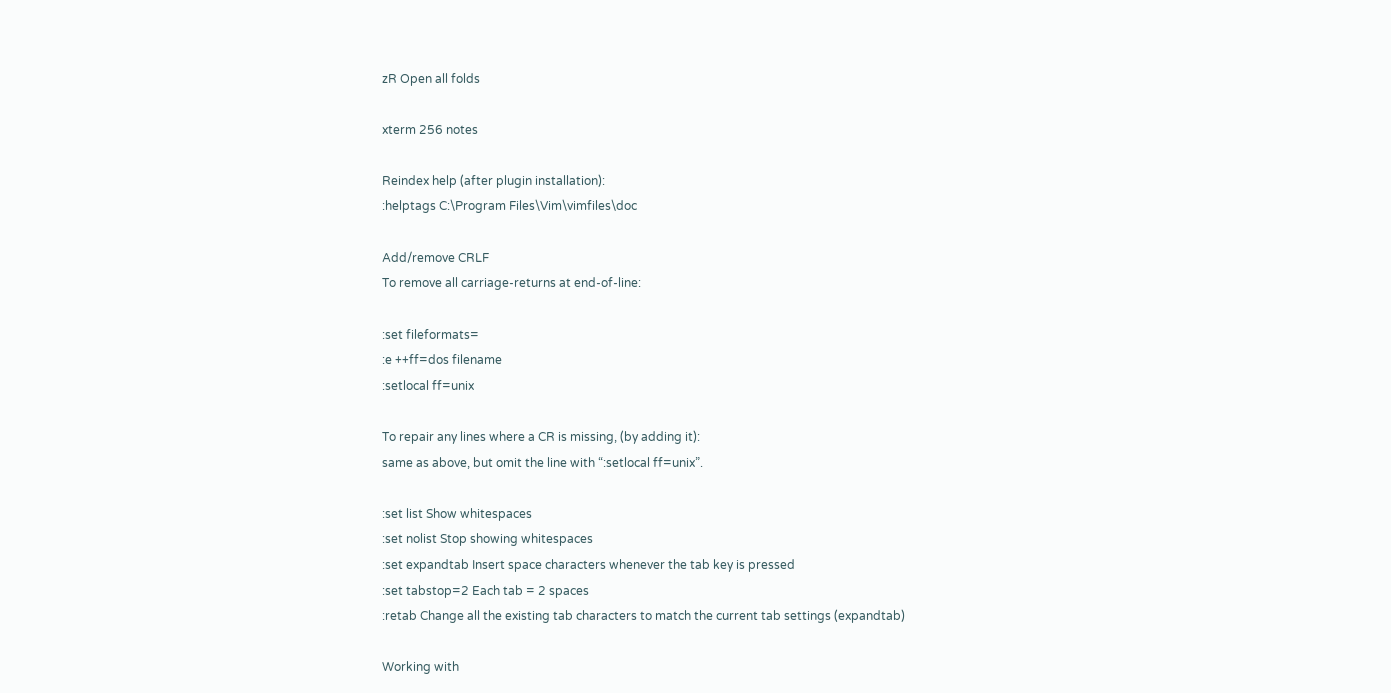zR Open all folds

xterm 256 notes

Reindex help (after plugin installation):
:helptags C:\Program Files\Vim\vimfiles\doc

Add/remove CRLF
To remove all carriage-returns at end-of-line:

:set fileformats=
:e ++ff=dos filename
:setlocal ff=unix

To repair any lines where a CR is missing, (by adding it):
same as above, but omit the line with “:setlocal ff=unix”.

:set list Show whitespaces
:set nolist Stop showing whitespaces
:set expandtab Insert space characters whenever the tab key is pressed
:set tabstop=2 Each tab = 2 spaces
:retab Change all the existing tab characters to match the current tab settings (expandtab)

Working with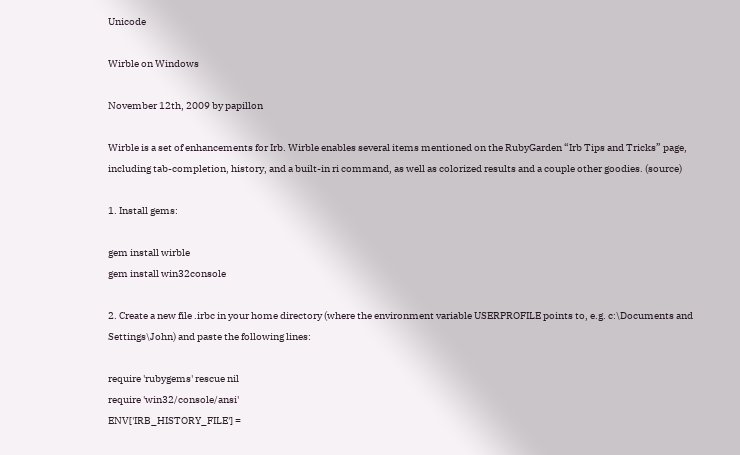Unicode

Wirble on Windows

November 12th, 2009 by papillon

Wirble is a set of enhancements for Irb. Wirble enables several items mentioned on the RubyGarden “Irb Tips and Tricks” page, including tab-completion, history, and a built-in ri command, as well as colorized results and a couple other goodies. (source)

1. Install gems:

gem install wirble
gem install win32console

2. Create a new file .irbc in your home directory (where the environment variable USERPROFILE points to, e.g. c:\Documents and Settings\John) and paste the following lines:

require 'rubygems' rescue nil
require 'win32/console/ansi'
ENV['IRB_HISTORY_FILE'] =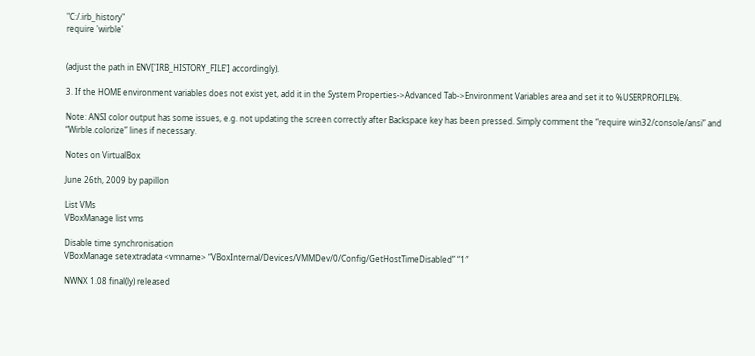"C:/.irb_history"
require 'wirble'


(adjust the path in ENV['IRB_HISTORY_FILE'] accordingly).

3. If the HOME environment variables does not exist yet, add it in the System Properties->Advanced Tab->Environment Variables area and set it to %USERPROFILE%.

Note: ANSI color output has some issues, e.g. not updating the screen correctly after Backspace key has been pressed. Simply comment the “require win32/console/ansi” and “Wirble.colorize” lines if necessary.

Notes on VirtualBox

June 26th, 2009 by papillon

List VMs
VBoxManage list vms

Disable time synchronisation
VBoxManage setextradata <vmname> “VBoxInternal/Devices/VMMDev/0/Config/GetHostTimeDisabled” “1″

NWNX 1.08 final(ly) released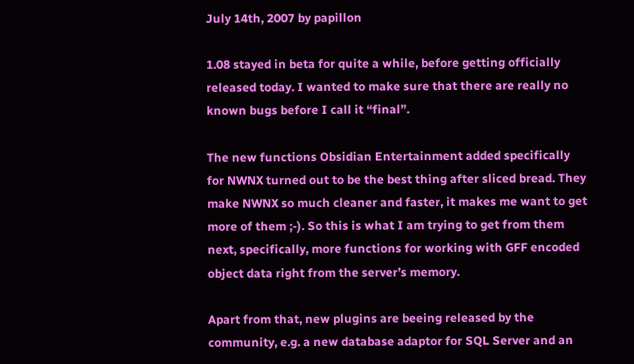July 14th, 2007 by papillon

1.08 stayed in beta for quite a while, before getting officially released today. I wanted to make sure that there are really no known bugs before I call it “final”.

The new functions Obsidian Entertainment added specifically for NWNX turned out to be the best thing after sliced bread. They make NWNX so much cleaner and faster, it makes me want to get more of them ;-). So this is what I am trying to get from them next, specifically, more functions for working with GFF encoded object data right from the server’s memory.

Apart from that, new plugins are beeing released by the community, e.g. a new database adaptor for SQL Server and an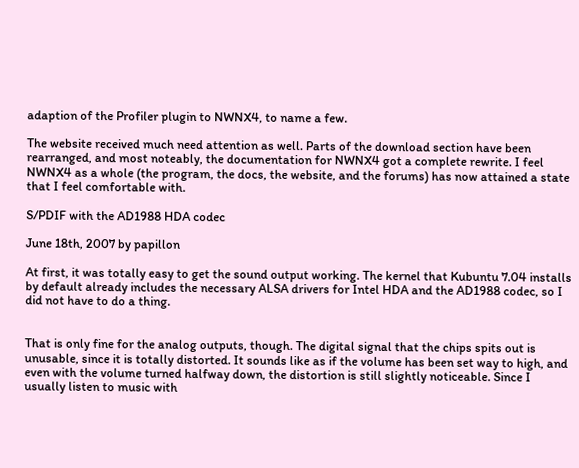adaption of the Profiler plugin to NWNX4, to name a few.

The website received much need attention as well. Parts of the download section have been rearranged, and most noteably, the documentation for NWNX4 got a complete rewrite. I feel NWNX4 as a whole (the program, the docs, the website, and the forums) has now attained a state that I feel comfortable with.

S/PDIF with the AD1988 HDA codec

June 18th, 2007 by papillon

At first, it was totally easy to get the sound output working. The kernel that Kubuntu 7.04 installs by default already includes the necessary ALSA drivers for Intel HDA and the AD1988 codec, so I did not have to do a thing.


That is only fine for the analog outputs, though. The digital signal that the chips spits out is unusable, since it is totally distorted. It sounds like as if the volume has been set way to high, and even with the volume turned halfway down, the distortion is still slightly noticeable. Since I usually listen to music with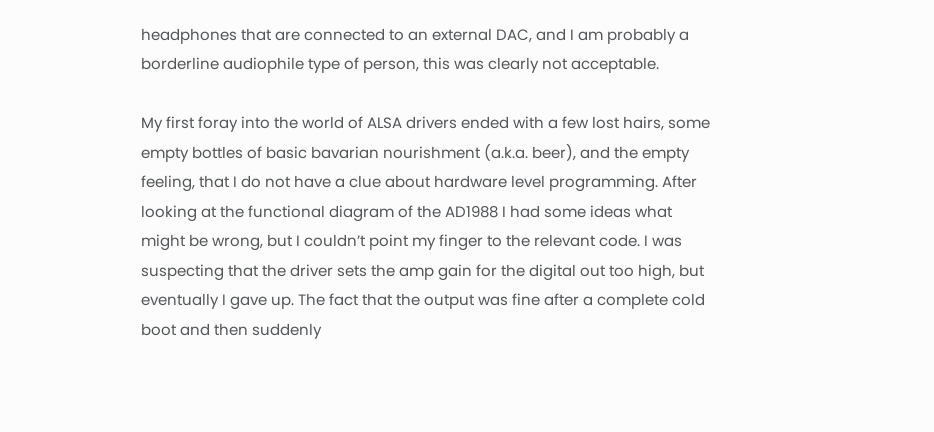headphones that are connected to an external DAC, and I am probably a borderline audiophile type of person, this was clearly not acceptable.

My first foray into the world of ALSA drivers ended with a few lost hairs, some empty bottles of basic bavarian nourishment (a.k.a. beer), and the empty feeling, that I do not have a clue about hardware level programming. After looking at the functional diagram of the AD1988 I had some ideas what might be wrong, but I couldn’t point my finger to the relevant code. I was suspecting that the driver sets the amp gain for the digital out too high, but eventually I gave up. The fact that the output was fine after a complete cold boot and then suddenly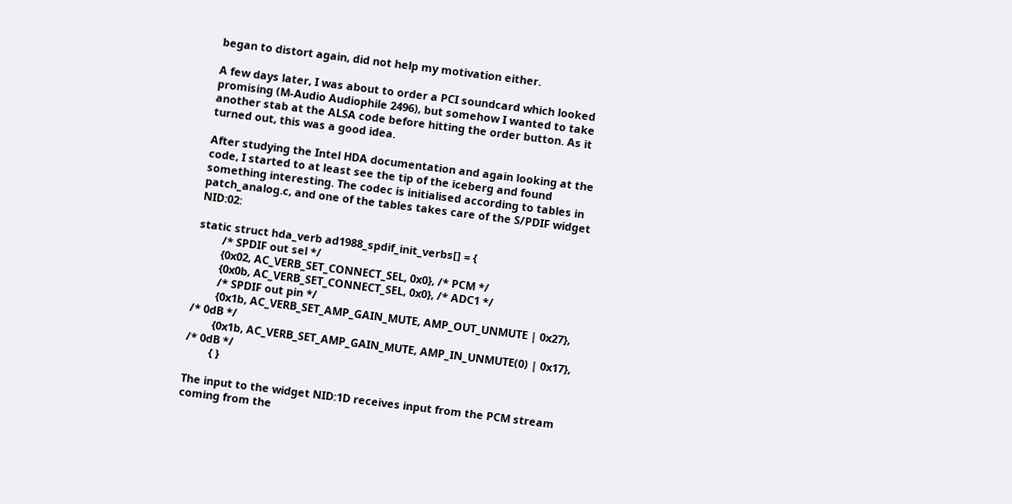began to distort again, did not help my motivation either.

A few days later, I was about to order a PCI soundcard which looked promising (M-Audio Audiophile 2496), but somehow I wanted to take another stab at the ALSA code before hitting the order button. As it turned out, this was a good idea.

After studying the Intel HDA documentation and again looking at the code, I started to at least see the tip of the iceberg and found something interesting. The codec is initialised according to tables in patch_analog.c, and one of the tables takes care of the S/PDIF widget NID:02:

static struct hda_verb ad1988_spdif_init_verbs[] = {
        /* SPDIF out sel */
        {0x02, AC_VERB_SET_CONNECT_SEL, 0x0}, /* PCM */
        {0x0b, AC_VERB_SET_CONNECT_SEL, 0x0}, /* ADC1 */
        /* SPDIF out pin */
        {0x1b, AC_VERB_SET_AMP_GAIN_MUTE, AMP_OUT_UNMUTE | 0x27}, /* 0dB */
        {0x1b, AC_VERB_SET_AMP_GAIN_MUTE, AMP_IN_UNMUTE(0) | 0x17}, /* 0dB */
        { }

The input to the widget NID:1D receives input from the PCM stream coming from the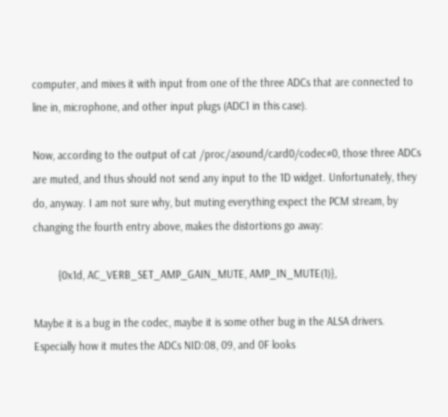computer, and mixes it with input from one of the three ADCs that are connected to line in, microphone, and other input plugs (ADC1 in this case).

Now, according to the output of cat /proc/asound/card0/codec#0, those three ADCs are muted, and thus should not send any input to the 1D widget. Unfortunately, they do, anyway. I am not sure why, but muting everything expect the PCM stream, by changing the fourth entry above, makes the distortions go away:

        {0x1d, AC_VERB_SET_AMP_GAIN_MUTE, AMP_IN_MUTE(1)},

Maybe it is a bug in the codec, maybe it is some other bug in the ALSA drivers. Especially how it mutes the ADCs NID:08, 09, and 0F looks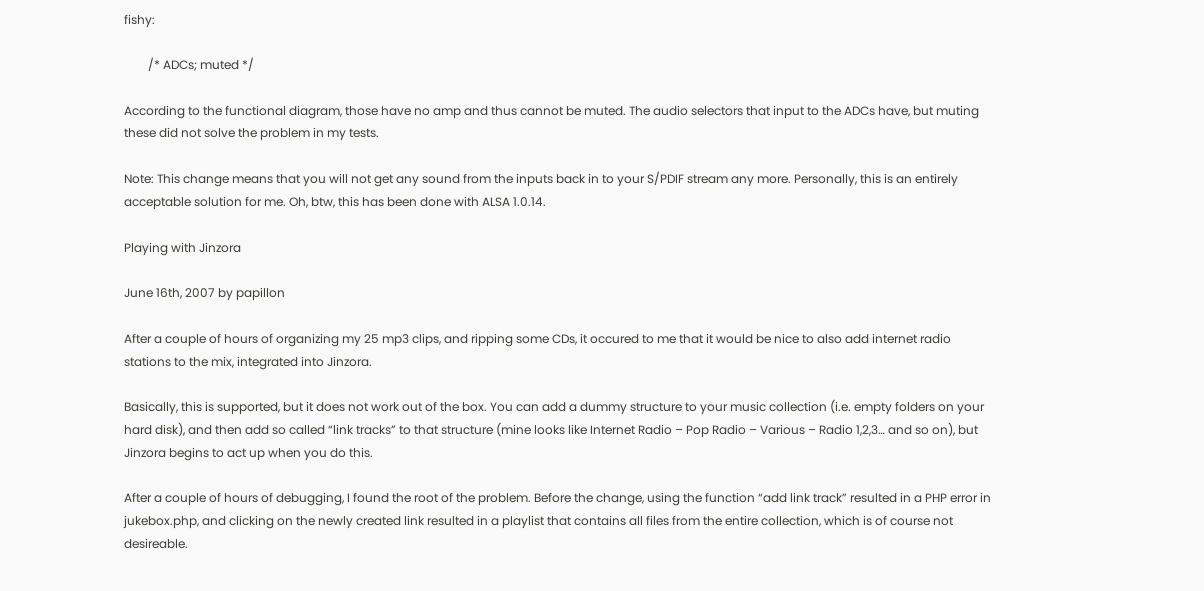fishy:

        /* ADCs; muted */

According to the functional diagram, those have no amp and thus cannot be muted. The audio selectors that input to the ADCs have, but muting these did not solve the problem in my tests.

Note: This change means that you will not get any sound from the inputs back in to your S/PDIF stream any more. Personally, this is an entirely acceptable solution for me. Oh, btw, this has been done with ALSA 1.0.14.

Playing with Jinzora

June 16th, 2007 by papillon

After a couple of hours of organizing my 25 mp3 clips, and ripping some CDs, it occured to me that it would be nice to also add internet radio stations to the mix, integrated into Jinzora.

Basically, this is supported, but it does not work out of the box. You can add a dummy structure to your music collection (i.e. empty folders on your hard disk), and then add so called “link tracks” to that structure (mine looks like Internet Radio – Pop Radio – Various – Radio 1,2,3… and so on), but Jinzora begins to act up when you do this.

After a couple of hours of debugging, I found the root of the problem. Before the change, using the function “add link track” resulted in a PHP error in jukebox.php, and clicking on the newly created link resulted in a playlist that contains all files from the entire collection, which is of course not desireable.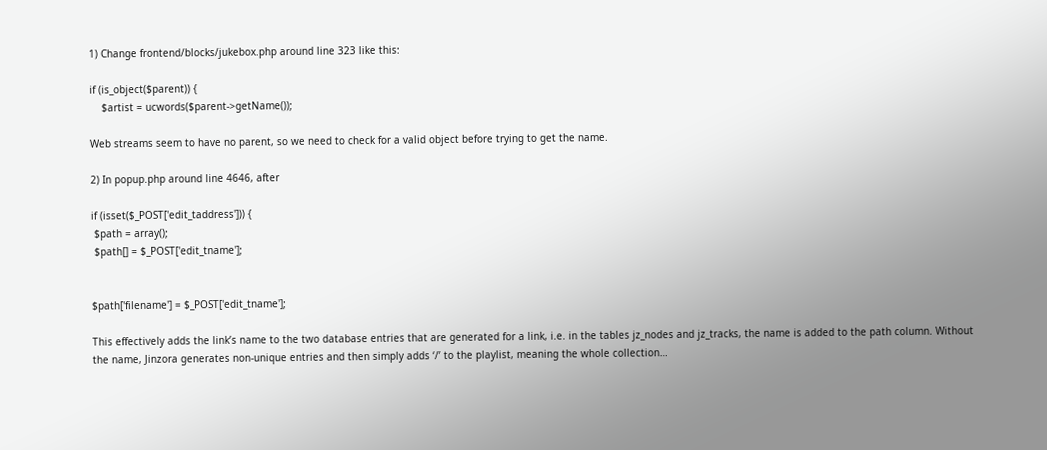1) Change frontend/blocks/jukebox.php around line 323 like this:

if (is_object($parent)) {
    $artist = ucwords($parent->getName());

Web streams seem to have no parent, so we need to check for a valid object before trying to get the name.

2) In popup.php around line 4646, after

if (isset($_POST['edit_taddress'])) {
 $path = array();
 $path[] = $_POST['edit_tname'];


$path['filename'] = $_POST['edit_tname'];

This effectively adds the link’s name to the two database entries that are generated for a link, i.e. in the tables jz_nodes and jz_tracks, the name is added to the path column. Without the name, Jinzora generates non-unique entries and then simply adds ‘/’ to the playlist, meaning the whole collection…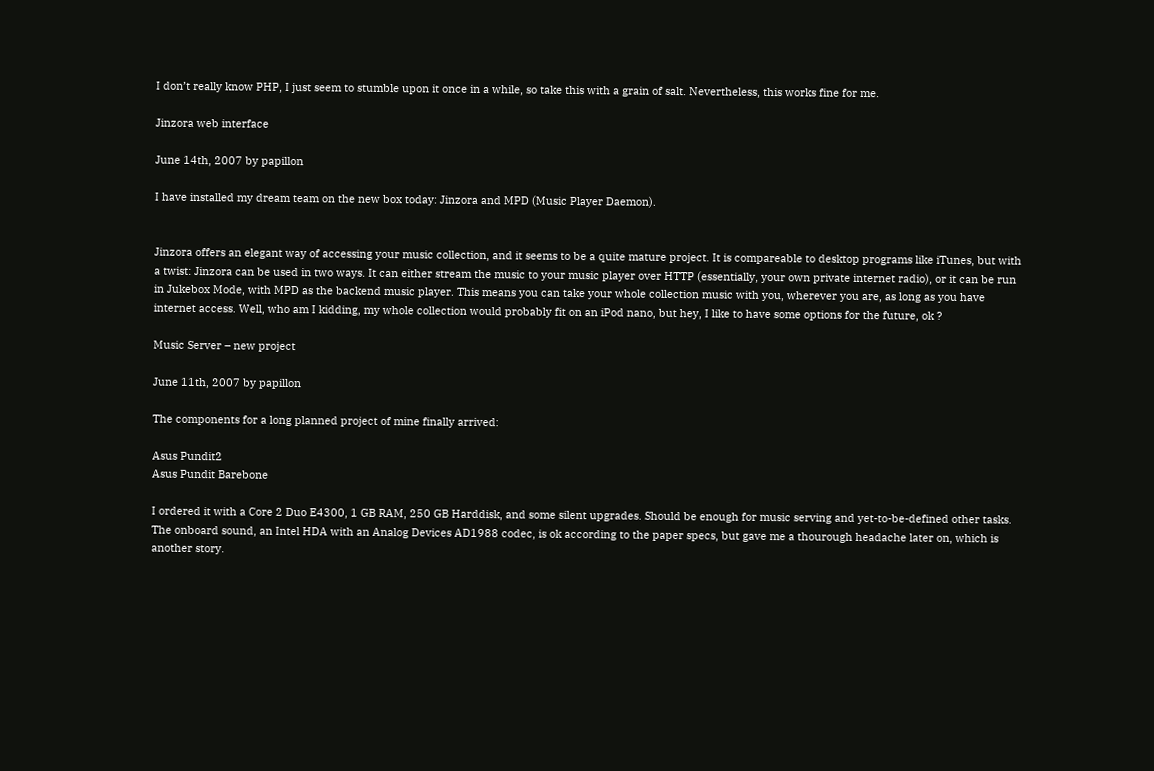I don’t really know PHP, I just seem to stumble upon it once in a while, so take this with a grain of salt. Nevertheless, this works fine for me.

Jinzora web interface

June 14th, 2007 by papillon

I have installed my dream team on the new box today: Jinzora and MPD (Music Player Daemon).


Jinzora offers an elegant way of accessing your music collection, and it seems to be a quite mature project. It is compareable to desktop programs like iTunes, but with a twist: Jinzora can be used in two ways. It can either stream the music to your music player over HTTP (essentially, your own private internet radio), or it can be run in Jukebox Mode, with MPD as the backend music player. This means you can take your whole collection music with you, wherever you are, as long as you have internet access. Well, who am I kidding, my whole collection would probably fit on an iPod nano, but hey, I like to have some options for the future, ok ?

Music Server – new project

June 11th, 2007 by papillon

The components for a long planned project of mine finally arrived:

Asus Pundit2
Asus Pundit Barebone

I ordered it with a Core 2 Duo E4300, 1 GB RAM, 250 GB Harddisk, and some silent upgrades. Should be enough for music serving and yet-to-be-defined other tasks. The onboard sound, an Intel HDA with an Analog Devices AD1988 codec, is ok according to the paper specs, but gave me a thourough headache later on, which is another story.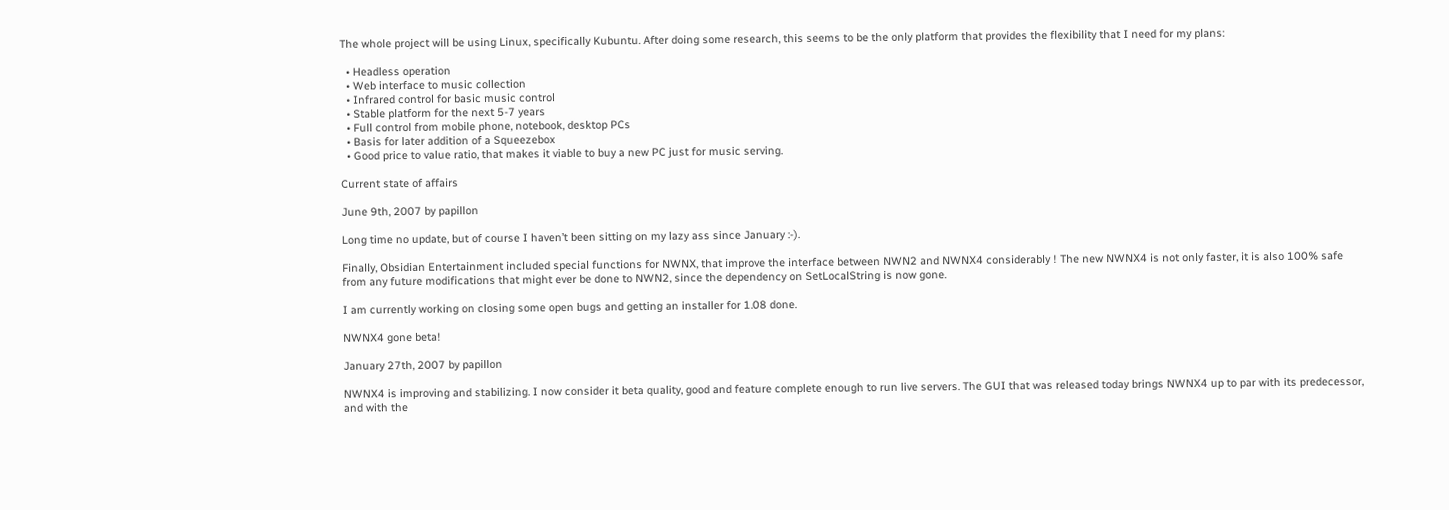The whole project will be using Linux, specifically Kubuntu. After doing some research, this seems to be the only platform that provides the flexibility that I need for my plans:

  • Headless operation
  • Web interface to music collection
  • Infrared control for basic music control
  • Stable platform for the next 5-7 years
  • Full control from mobile phone, notebook, desktop PCs
  • Basis for later addition of a Squeezebox
  • Good price to value ratio, that makes it viable to buy a new PC just for music serving.

Current state of affairs

June 9th, 2007 by papillon

Long time no update, but of course I haven’t been sitting on my lazy ass since January :-).

Finally, Obsidian Entertainment included special functions for NWNX, that improve the interface between NWN2 and NWNX4 considerably ! The new NWNX4 is not only faster, it is also 100% safe from any future modifications that might ever be done to NWN2, since the dependency on SetLocalString is now gone.

I am currently working on closing some open bugs and getting an installer for 1.08 done.

NWNX4 gone beta!

January 27th, 2007 by papillon

NWNX4 is improving and stabilizing. I now consider it beta quality, good and feature complete enough to run live servers. The GUI that was released today brings NWNX4 up to par with its predecessor, and with the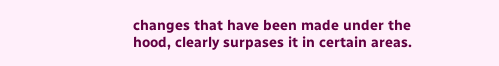changes that have been made under the hood, clearly surpases it in certain areas.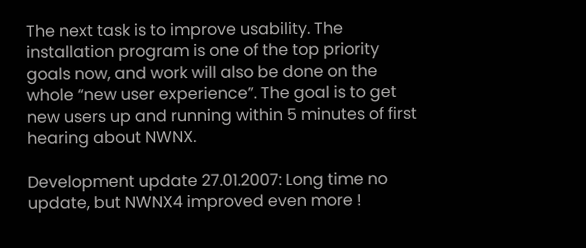The next task is to improve usability. The installation program is one of the top priority goals now, and work will also be done on the whole “new user experience”. The goal is to get new users up and running within 5 minutes of first hearing about NWNX.

Development update 27.01.2007: Long time no update, but NWNX4 improved even more !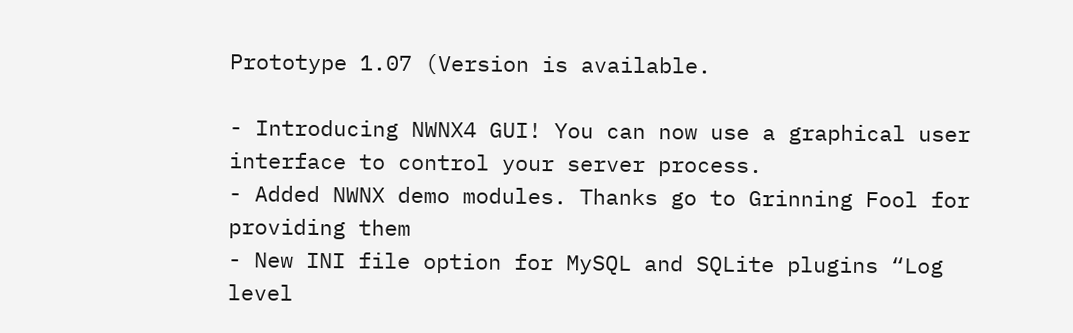Prototype 1.07 (Version is available.

- Introducing NWNX4 GUI! You can now use a graphical user interface to control your server process.
- Added NWNX demo modules. Thanks go to Grinning Fool for providing them
- New INI file option for MySQL and SQLite plugins “Log level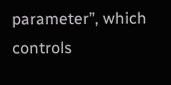parameter”, which controls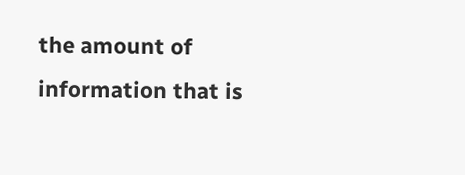the amount of information that is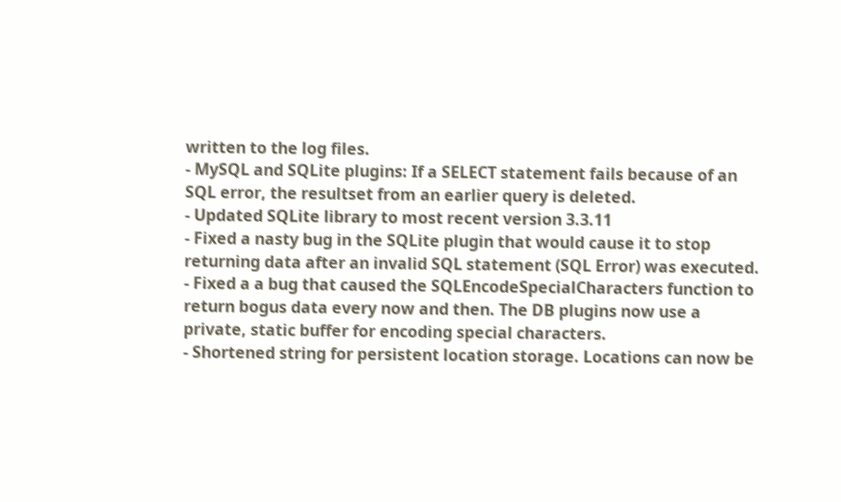written to the log files.
- MySQL and SQLite plugins: If a SELECT statement fails because of an SQL error, the resultset from an earlier query is deleted.
- Updated SQLite library to most recent version 3.3.11
- Fixed a nasty bug in the SQLite plugin that would cause it to stop returning data after an invalid SQL statement (SQL Error) was executed.
- Fixed a a bug that caused the SQLEncodeSpecialCharacters function to return bogus data every now and then. The DB plugins now use a private, static buffer for encoding special characters.
- Shortened string for persistent location storage. Locations can now be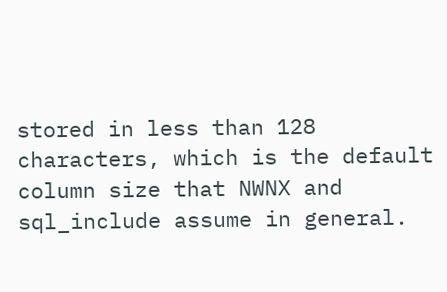stored in less than 128 characters, which is the default column size that NWNX and sql_include assume in general.